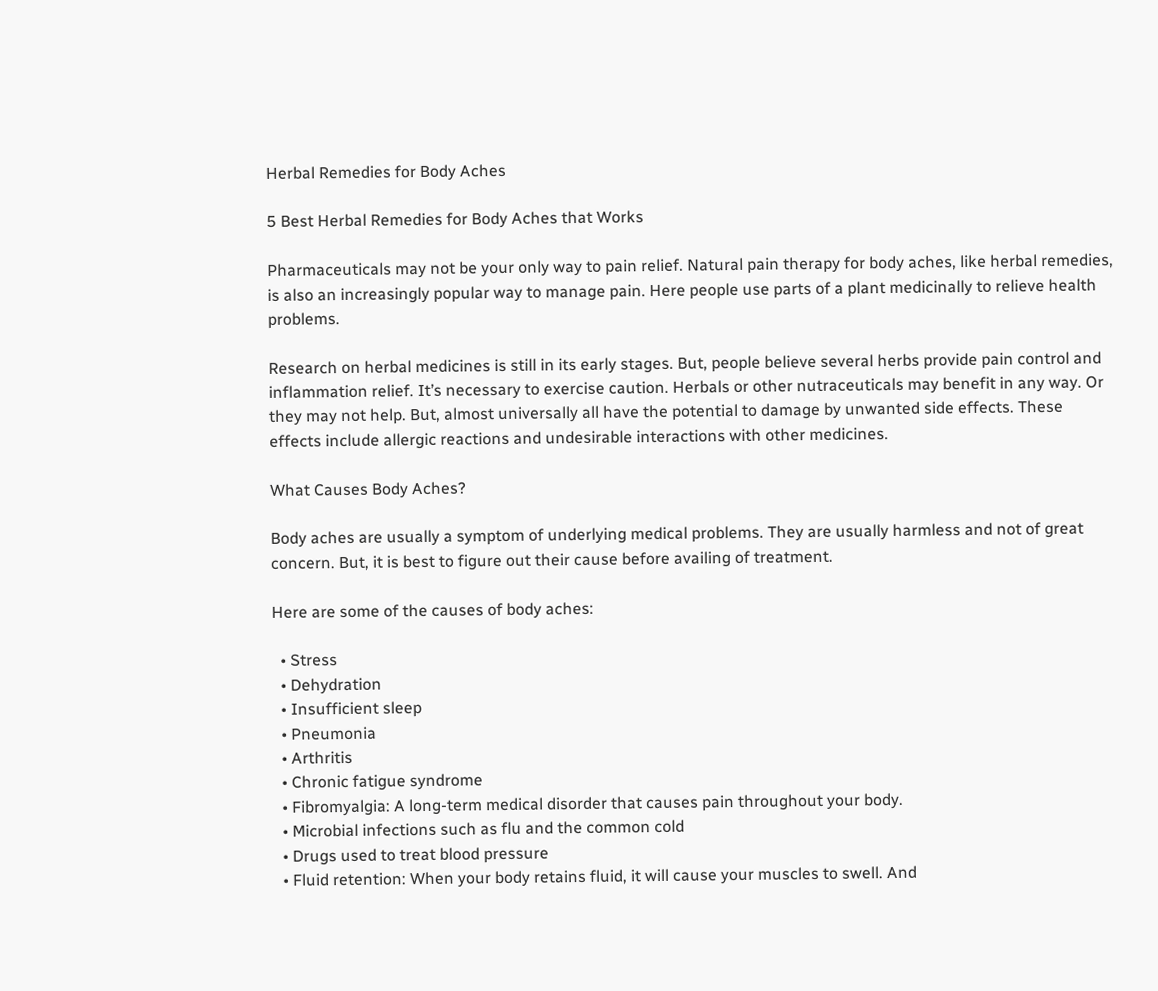Herbal Remedies for Body Aches

5 Best Herbal Remedies for Body Aches that Works

Pharmaceuticals may not be your only way to pain relief. Natural pain therapy for body aches, like herbal remedies, is also an increasingly popular way to manage pain. Here people use parts of a plant medicinally to relieve health problems.

Research on herbal medicines is still in its early stages. But, people believe several herbs provide pain control and inflammation relief. It’s necessary to exercise caution. Herbals or other nutraceuticals may benefit in any way. Or they may not help. But, almost universally all have the potential to damage by unwanted side effects. These effects include allergic reactions and undesirable interactions with other medicines.

What Causes Body Aches?

Body aches are usually a symptom of underlying medical problems. They are usually harmless and not of great concern. But, it is best to figure out their cause before availing of treatment.

Here are some of the causes of body aches:

  • Stress
  • Dehydration
  • Insufficient sleep
  • Pneumonia
  • Arthritis
  • Chronic fatigue syndrome
  • Fibromyalgia: A long-term medical disorder that causes pain throughout your body.
  • Microbial infections such as flu and the common cold
  • Drugs used to treat blood pressure
  • Fluid retention: When your body retains fluid, it will cause your muscles to swell. And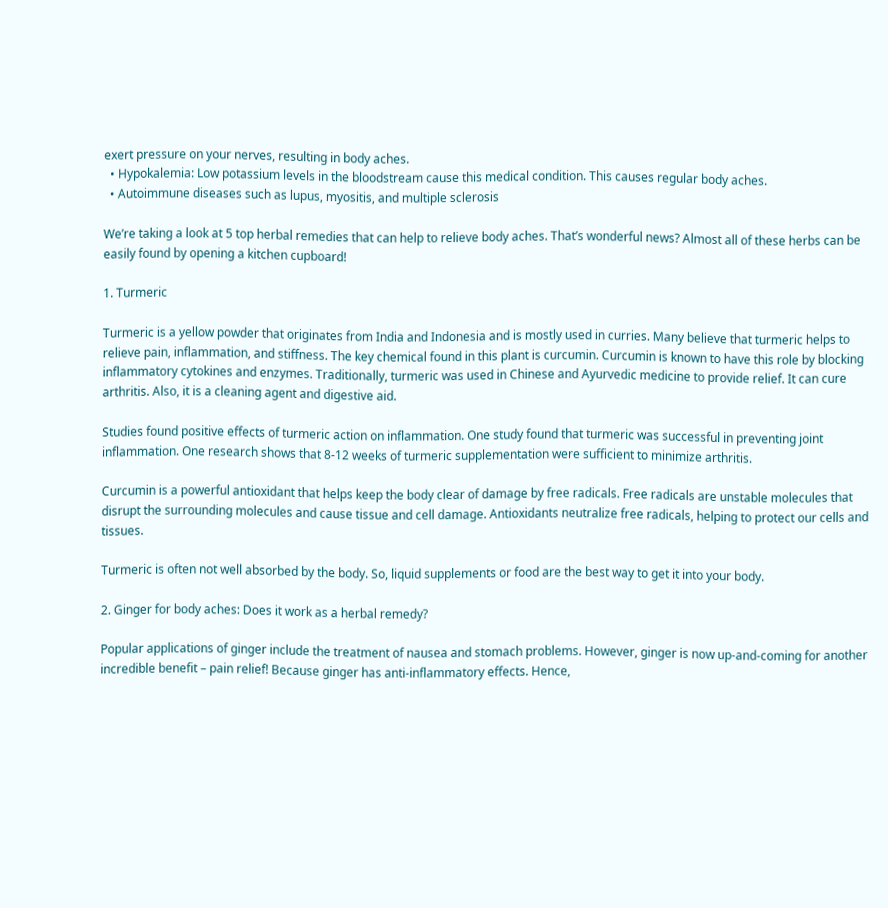exert pressure on your nerves, resulting in body aches.
  • Hypokalemia: Low potassium levels in the bloodstream cause this medical condition. This causes regular body aches.
  • Autoimmune diseases such as lupus, myositis, and multiple sclerosis

We’re taking a look at 5 top herbal remedies that can help to relieve body aches. That’s wonderful news? Almost all of these herbs can be easily found by opening a kitchen cupboard!

1. Turmeric

Turmeric is a yellow powder that originates from India and Indonesia and is mostly used in curries. Many believe that turmeric helps to relieve pain, inflammation, and stiffness. The key chemical found in this plant is curcumin. Curcumin is known to have this role by blocking inflammatory cytokines and enzymes. Traditionally, turmeric was used in Chinese and Ayurvedic medicine to provide relief. It can cure arthritis. Also, it is a cleaning agent and digestive aid.

Studies found positive effects of turmeric action on inflammation. One study found that turmeric was successful in preventing joint inflammation. One research shows that 8-12 weeks of turmeric supplementation were sufficient to minimize arthritis.

Curcumin is a powerful antioxidant that helps keep the body clear of damage by free radicals. Free radicals are unstable molecules that disrupt the surrounding molecules and cause tissue and cell damage. Antioxidants neutralize free radicals, helping to protect our cells and tissues.

Turmeric is often not well absorbed by the body. So, liquid supplements or food are the best way to get it into your body.

2. Ginger for body aches: Does it work as a herbal remedy?

Popular applications of ginger include the treatment of nausea and stomach problems. However, ginger is now up-and-coming for another incredible benefit – pain relief! Because ginger has anti-inflammatory effects. Hence,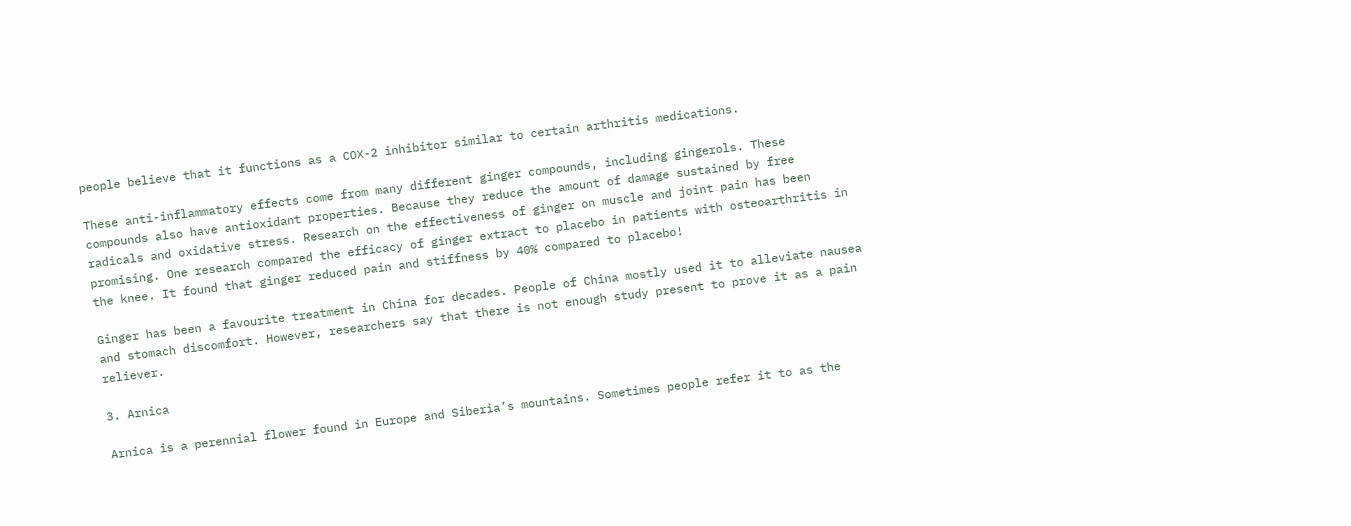people believe that it functions as a COX-2 inhibitor similar to certain arthritis medications.

These anti-inflammatory effects come from many different ginger compounds, including gingerols. These compounds also have antioxidant properties. Because they reduce the amount of damage sustained by free radicals and oxidative stress. Research on the effectiveness of ginger on muscle and joint pain has been promising. One research compared the efficacy of ginger extract to placebo in patients with osteoarthritis in the knee. It found that ginger reduced pain and stiffness by 40% compared to placebo!

Ginger has been a favourite treatment in China for decades. People of China mostly used it to alleviate nausea and stomach discomfort. However, researchers say that there is not enough study present to prove it as a pain reliever.

3. Arnica

Arnica is a perennial flower found in Europe and Siberia’s mountains. Sometimes people refer it to as the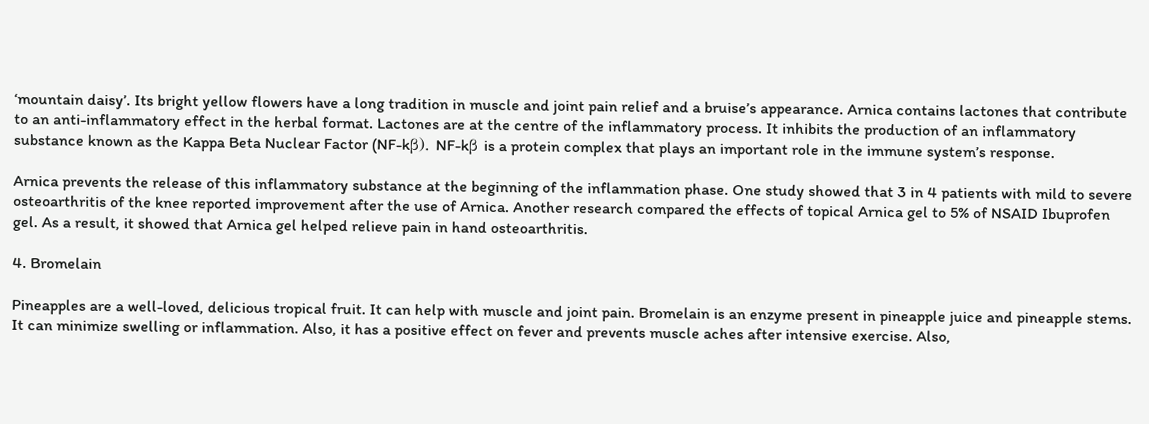‘mountain daisy’. Its bright yellow flowers have a long tradition in muscle and joint pain relief and a bruise’s appearance. Arnica contains lactones that contribute to an anti-inflammatory effect in the herbal format. Lactones are at the centre of the inflammatory process. It inhibits the production of an inflammatory substance known as the Kappa Beta Nuclear Factor (NF-kβ). NF-kβ is a protein complex that plays an important role in the immune system’s response.

Arnica prevents the release of this inflammatory substance at the beginning of the inflammation phase. One study showed that 3 in 4 patients with mild to severe osteoarthritis of the knee reported improvement after the use of Arnica. Another research compared the effects of topical Arnica gel to 5% of NSAID Ibuprofen gel. As a result, it showed that Arnica gel helped relieve pain in hand osteoarthritis.

4. Bromelain

Pineapples are a well-loved, delicious tropical fruit. It can help with muscle and joint pain. Bromelain is an enzyme present in pineapple juice and pineapple stems. It can minimize swelling or inflammation. Also, it has a positive effect on fever and prevents muscle aches after intensive exercise. Also,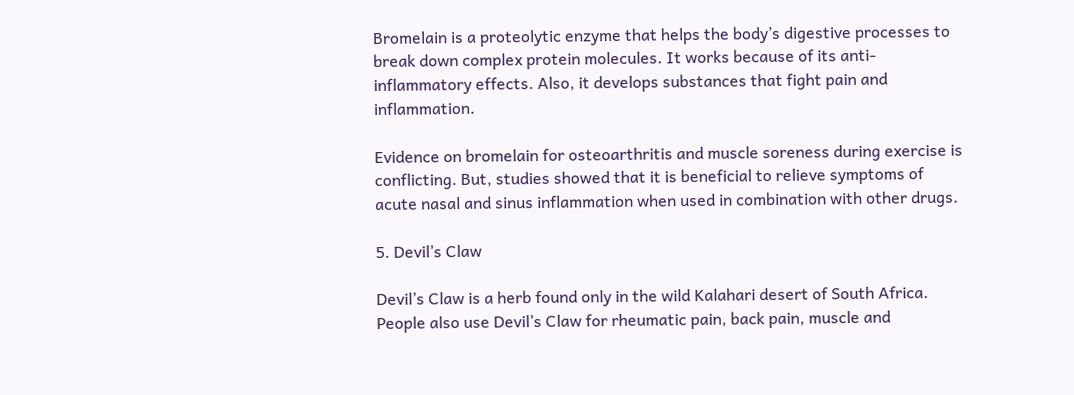Bromelain is a proteolytic enzyme that helps the body’s digestive processes to break down complex protein molecules. It works because of its anti-inflammatory effects. Also, it develops substances that fight pain and inflammation.

Evidence on bromelain for osteoarthritis and muscle soreness during exercise is conflicting. But, studies showed that it is beneficial to relieve symptoms of acute nasal and sinus inflammation when used in combination with other drugs.

5. Devil’s Claw

Devil’s Claw is a herb found only in the wild Kalahari desert of South Africa. People also use Devil’s Claw for rheumatic pain, back pain, muscle and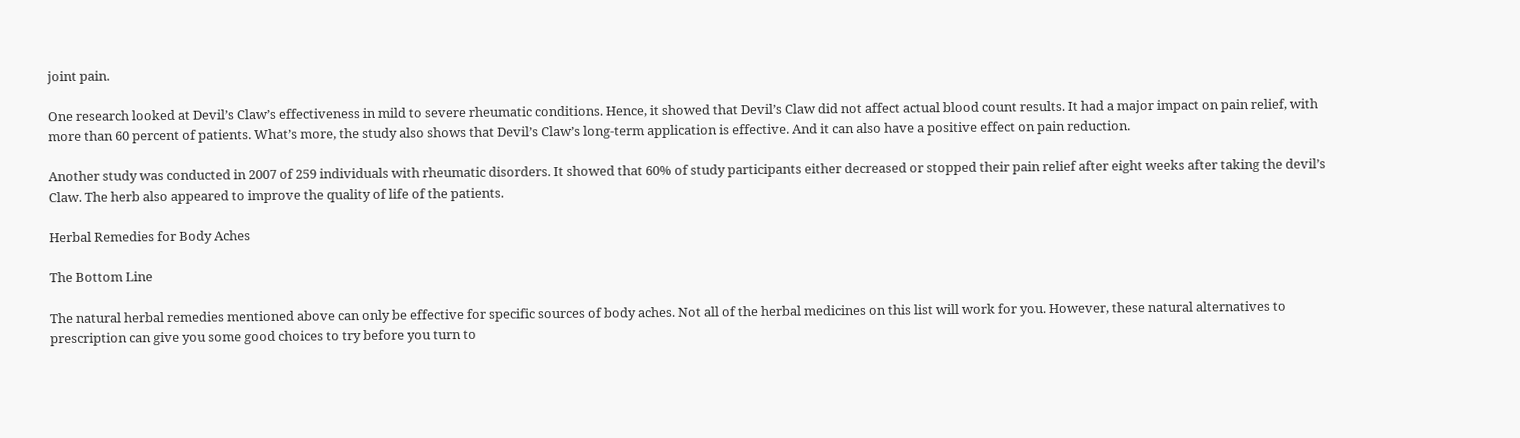joint pain.

One research looked at Devil’s Claw’s effectiveness in mild to severe rheumatic conditions. Hence, it showed that Devil’s Claw did not affect actual blood count results. It had a major impact on pain relief, with more than 60 percent of patients. What’s more, the study also shows that Devil’s Claw’s long-term application is effective. And it can also have a positive effect on pain reduction.

Another study was conducted in 2007 of 259 individuals with rheumatic disorders. It showed that 60% of study participants either decreased or stopped their pain relief after eight weeks after taking the devil’s Claw. The herb also appeared to improve the quality of life of the patients.

Herbal Remedies for Body Aches

The Bottom Line

The natural herbal remedies mentioned above can only be effective for specific sources of body aches. Not all of the herbal medicines on this list will work for you. However, these natural alternatives to prescription can give you some good choices to try before you turn to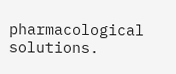pharmacological solutions.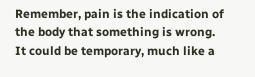Remember, pain is the indication of the body that something is wrong. It could be temporary, much like a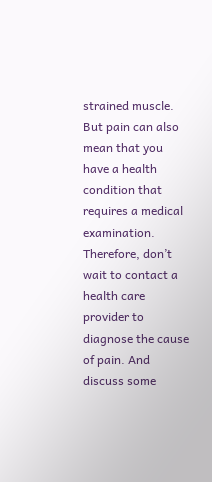strained muscle. But pain can also mean that you have a health condition that requires a medical examination. Therefore, don’t wait to contact a health care provider to diagnose the cause of pain. And discuss some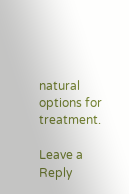natural options for treatment.

Leave a Reply